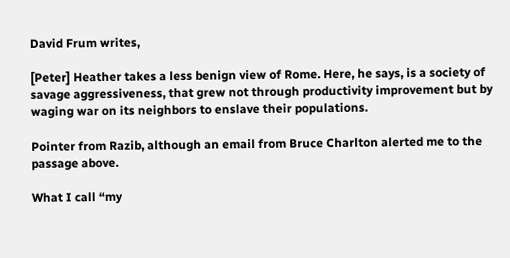David Frum writes,

[Peter] Heather takes a less benign view of Rome. Here, he says, is a society of savage aggressiveness, that grew not through productivity improvement but by waging war on its neighbors to enslave their populations.

Pointer from Razib, although an email from Bruce Charlton alerted me to the passage above.

What I call “my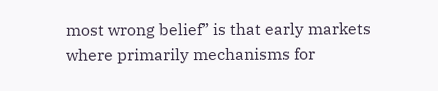most wrong belief” is that early markets where primarily mechanisms for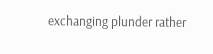exchanging plunder rather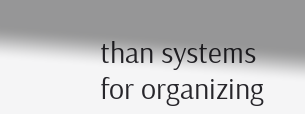than systems for organizing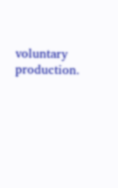voluntary production.